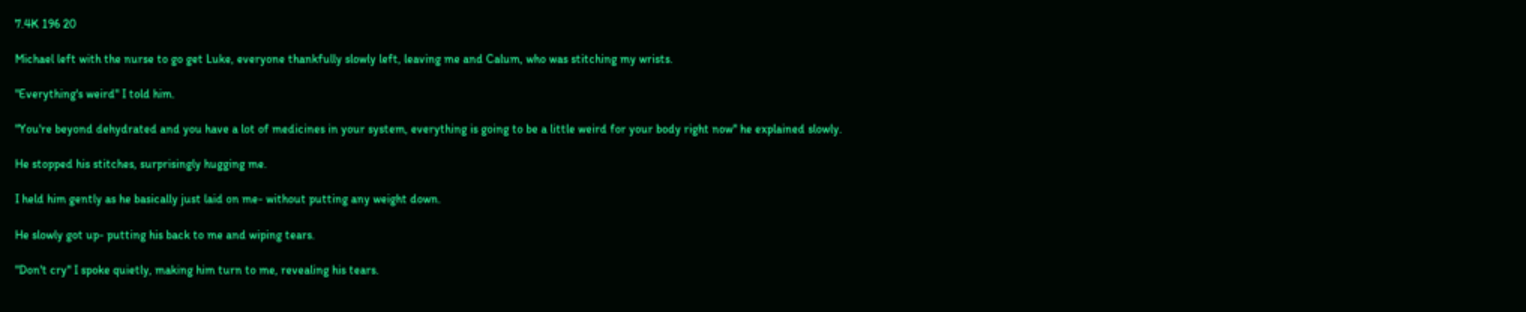7.4K 196 20

Michael left with the nurse to go get Luke, everyone thankfully slowly left, leaving me and Calum, who was stitching my wrists.

"Everything's weird" I told him.

"You're beyond dehydrated and you have a lot of medicines in your system, everything is going to be a little weird for your body right now" he explained slowly.

He stopped his stitches, surprisingly hugging me.

I held him gently as he basically just laid on me- without putting any weight down.

He slowly got up- putting his back to me and wiping tears.

"Don't cry" I spoke quietly, making him turn to me, revealing his tears.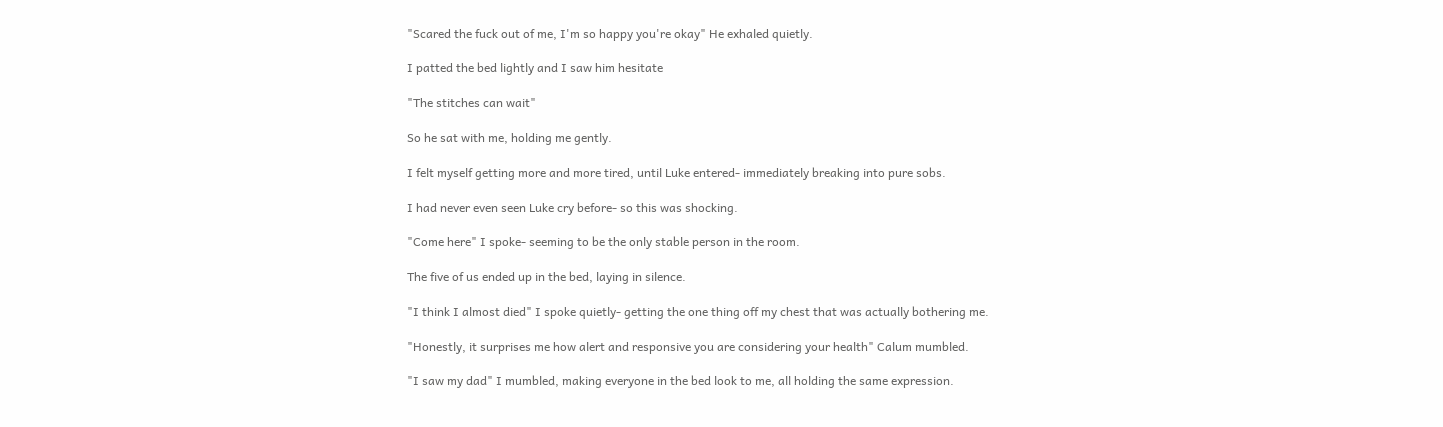"Scared the fuck out of me, I'm so happy you're okay" He exhaled quietly.

I patted the bed lightly and I saw him hesitate

"The stitches can wait"

So he sat with me, holding me gently.

I felt myself getting more and more tired, until Luke entered- immediately breaking into pure sobs.

I had never even seen Luke cry before- so this was shocking.

"Come here" I spoke- seeming to be the only stable person in the room.

The five of us ended up in the bed, laying in silence.

"I think I almost died" I spoke quietly- getting the one thing off my chest that was actually bothering me.

"Honestly, it surprises me how alert and responsive you are considering your health" Calum mumbled.

"I saw my dad" I mumbled, making everyone in the bed look to me, all holding the same expression.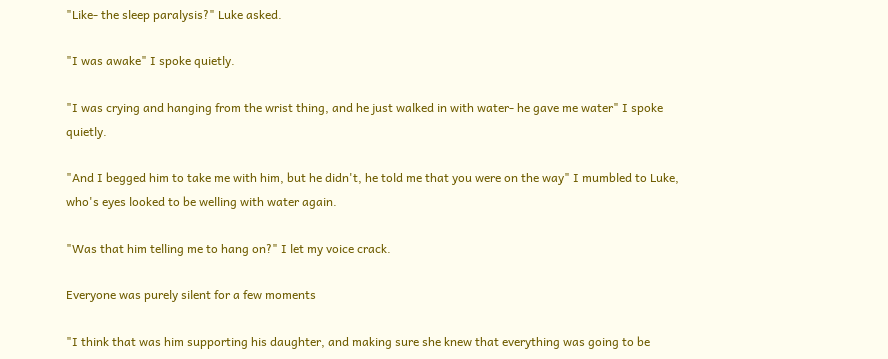"Like- the sleep paralysis?" Luke asked.

"I was awake" I spoke quietly.

"I was crying and hanging from the wrist thing, and he just walked in with water- he gave me water" I spoke quietly.

"And I begged him to take me with him, but he didn't, he told me that you were on the way" I mumbled to Luke, who's eyes looked to be welling with water again.

"Was that him telling me to hang on?" I let my voice crack.

Everyone was purely silent for a few moments

"I think that was him supporting his daughter, and making sure she knew that everything was going to be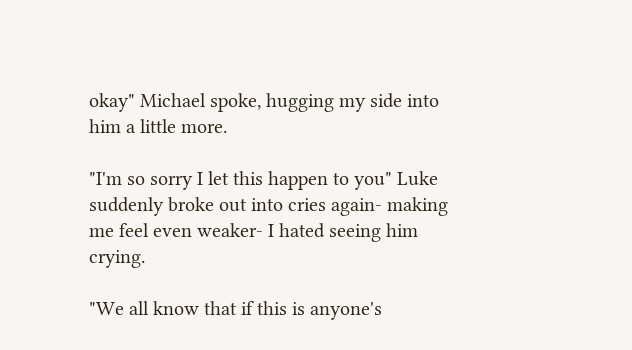okay" Michael spoke, hugging my side into him a little more.

"I'm so sorry I let this happen to you" Luke suddenly broke out into cries again- making me feel even weaker- I hated seeing him crying.

"We all know that if this is anyone's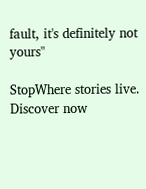fault, it's definitely not yours"

StopWhere stories live. Discover now